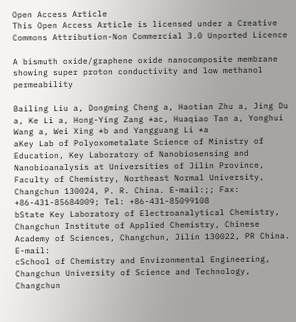Open Access Article
This Open Access Article is licensed under a Creative Commons Attribution-Non Commercial 3.0 Unported Licence

A bismuth oxide/graphene oxide nanocomposite membrane showing super proton conductivity and low methanol permeability

Bailing Liu a, Dongming Cheng a, Haotian Zhu a, Jing Du a, Ke Li a, Hong-Ying Zang *ac, Huaqiao Tan a, Yonghui Wang a, Wei Xing *b and Yangguang Li *a
aKey Lab of Polyoxometalate Science of Ministry of Education, Key Laboratory of Nanobiosensing and Nanobioanalysis at Universities of Jilin Province, Faculty of Chemistry, Northeast Normal University, Changchun 130024, P. R. China. E-mail:;; Fax: +86-431-85684009; Tel: +86-431-85099108
bState Key Laboratory of Electroanalytical Chemistry, Changchun Institute of Applied Chemistry, Chinese Academy of Sciences, Changchun, Jilin 130022, PR China. E-mail:
cSchool of Chemistry and Environmental Engineering, Changchun University of Science and Technology, Changchun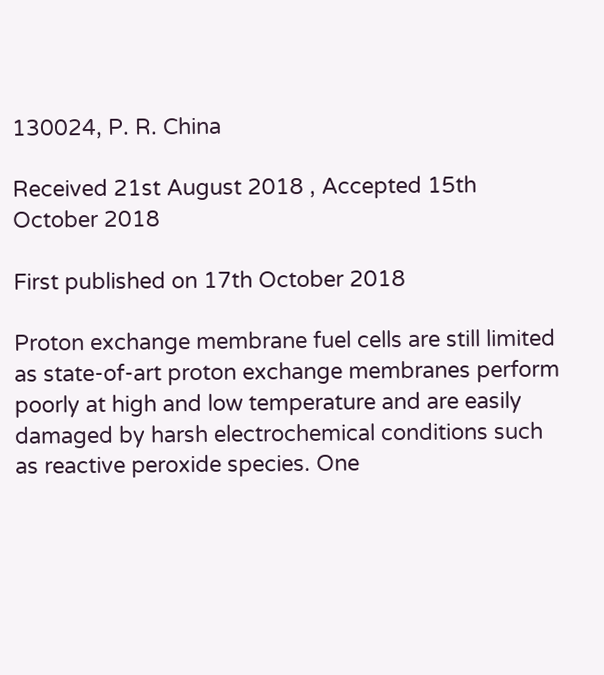130024, P. R. China

Received 21st August 2018 , Accepted 15th October 2018

First published on 17th October 2018

Proton exchange membrane fuel cells are still limited as state-of-art proton exchange membranes perform poorly at high and low temperature and are easily damaged by harsh electrochemical conditions such as reactive peroxide species. One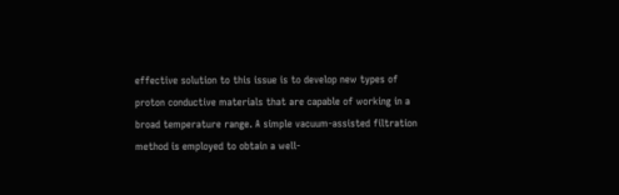effective solution to this issue is to develop new types of proton conductive materials that are capable of working in a broad temperature range. A simple vacuum-assisted filtration method is employed to obtain a well-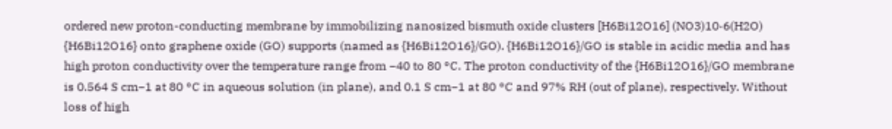ordered new proton-conducting membrane by immobilizing nanosized bismuth oxide clusters [H6Bi12O16] (NO3)10·6(H2O) {H6Bi12O16} onto graphene oxide (GO) supports (named as {H6Bi12O16}/GO). {H6Bi12O16}/GO is stable in acidic media and has high proton conductivity over the temperature range from −40 to 80 °C. The proton conductivity of the {H6Bi12O16}/GO membrane is 0.564 S cm−1 at 80 °C in aqueous solution (in plane), and 0.1 S cm−1 at 80 °C and 97% RH (out of plane), respectively. Without loss of high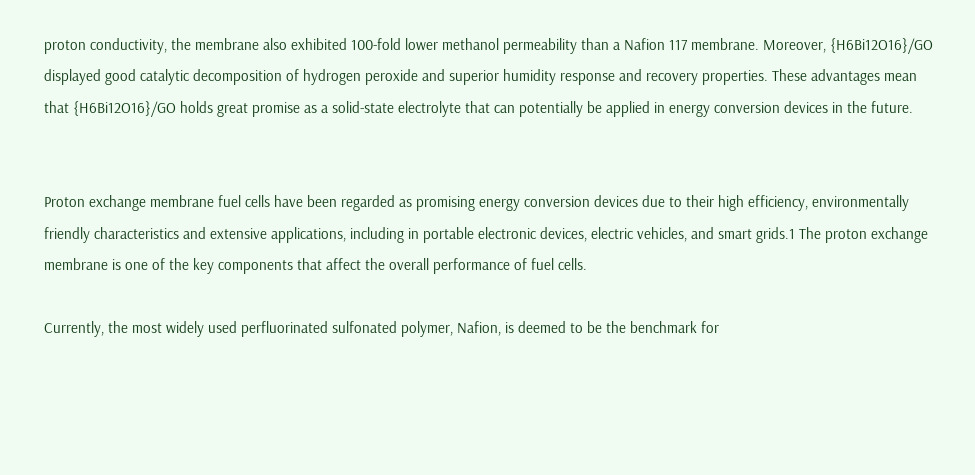proton conductivity, the membrane also exhibited 100-fold lower methanol permeability than a Nafion 117 membrane. Moreover, {H6Bi12O16}/GO displayed good catalytic decomposition of hydrogen peroxide and superior humidity response and recovery properties. These advantages mean that {H6Bi12O16}/GO holds great promise as a solid-state electrolyte that can potentially be applied in energy conversion devices in the future.


Proton exchange membrane fuel cells have been regarded as promising energy conversion devices due to their high efficiency, environmentally friendly characteristics and extensive applications, including in portable electronic devices, electric vehicles, and smart grids.1 The proton exchange membrane is one of the key components that affect the overall performance of fuel cells.

Currently, the most widely used perfluorinated sulfonated polymer, Nafion, is deemed to be the benchmark for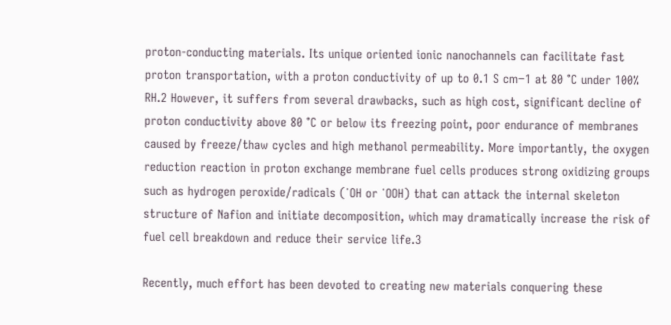proton-conducting materials. Its unique oriented ionic nanochannels can facilitate fast proton transportation, with a proton conductivity of up to 0.1 S cm−1 at 80 °C under 100% RH.2 However, it suffers from several drawbacks, such as high cost, significant decline of proton conductivity above 80 °C or below its freezing point, poor endurance of membranes caused by freeze/thaw cycles and high methanol permeability. More importantly, the oxygen reduction reaction in proton exchange membrane fuel cells produces strong oxidizing groups such as hydrogen peroxide/radicals (˙OH or ˙OOH) that can attack the internal skeleton structure of Nafion and initiate decomposition, which may dramatically increase the risk of fuel cell breakdown and reduce their service life.3

Recently, much effort has been devoted to creating new materials conquering these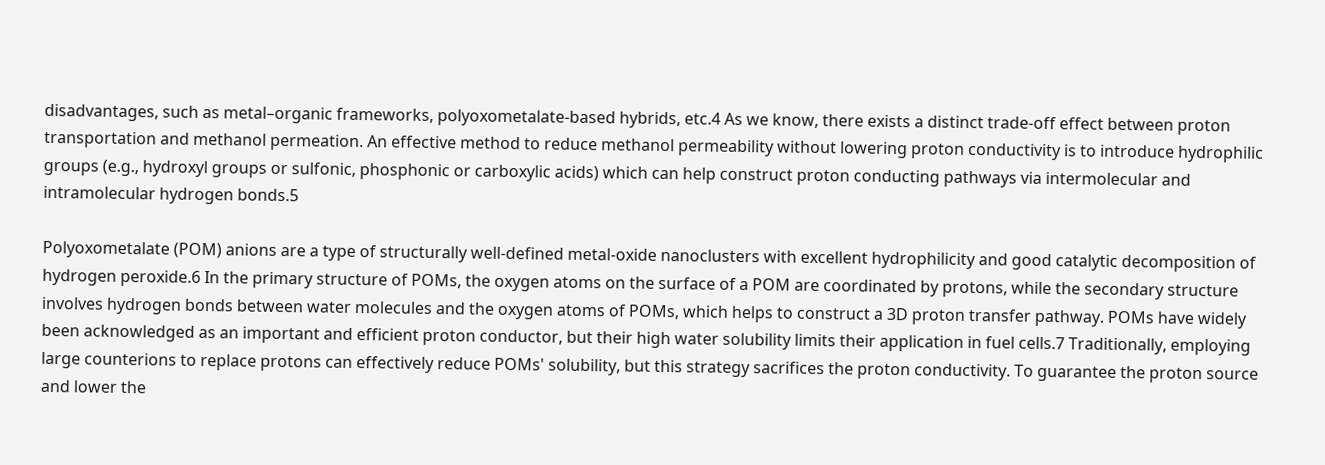disadvantages, such as metal–organic frameworks, polyoxometalate-based hybrids, etc.4 As we know, there exists a distinct trade-off effect between proton transportation and methanol permeation. An effective method to reduce methanol permeability without lowering proton conductivity is to introduce hydrophilic groups (e.g., hydroxyl groups or sulfonic, phosphonic or carboxylic acids) which can help construct proton conducting pathways via intermolecular and intramolecular hydrogen bonds.5

Polyoxometalate (POM) anions are a type of structurally well-defined metal-oxide nanoclusters with excellent hydrophilicity and good catalytic decomposition of hydrogen peroxide.6 In the primary structure of POMs, the oxygen atoms on the surface of a POM are coordinated by protons, while the secondary structure involves hydrogen bonds between water molecules and the oxygen atoms of POMs, which helps to construct a 3D proton transfer pathway. POMs have widely been acknowledged as an important and efficient proton conductor, but their high water solubility limits their application in fuel cells.7 Traditionally, employing large counterions to replace protons can effectively reduce POMs' solubility, but this strategy sacrifices the proton conductivity. To guarantee the proton source and lower the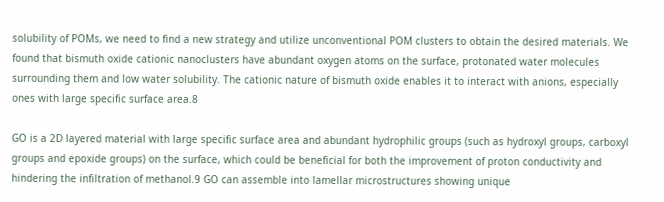solubility of POMs, we need to find a new strategy and utilize unconventional POM clusters to obtain the desired materials. We found that bismuth oxide cationic nanoclusters have abundant oxygen atoms on the surface, protonated water molecules surrounding them and low water solubility. The cationic nature of bismuth oxide enables it to interact with anions, especially ones with large specific surface area.8

GO is a 2D layered material with large specific surface area and abundant hydrophilic groups (such as hydroxyl groups, carboxyl groups and epoxide groups) on the surface, which could be beneficial for both the improvement of proton conductivity and hindering the infiltration of methanol.9 GO can assemble into lamellar microstructures showing unique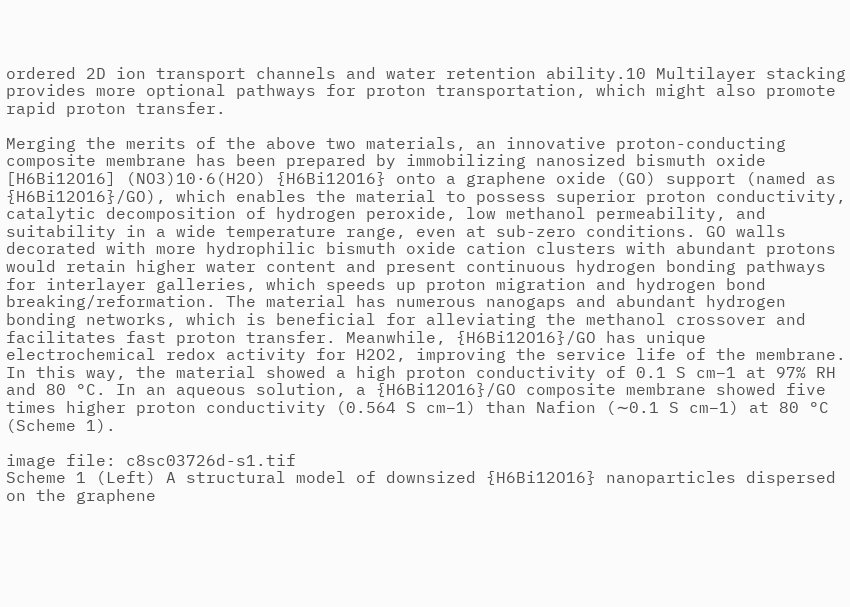ordered 2D ion transport channels and water retention ability.10 Multilayer stacking provides more optional pathways for proton transportation, which might also promote rapid proton transfer.

Merging the merits of the above two materials, an innovative proton-conducting composite membrane has been prepared by immobilizing nanosized bismuth oxide [H6Bi12O16] (NO3)10·6(H2O) {H6Bi12O16} onto a graphene oxide (GO) support (named as {H6Bi12O16}/GO), which enables the material to possess superior proton conductivity, catalytic decomposition of hydrogen peroxide, low methanol permeability, and suitability in a wide temperature range, even at sub-zero conditions. GO walls decorated with more hydrophilic bismuth oxide cation clusters with abundant protons would retain higher water content and present continuous hydrogen bonding pathways for interlayer galleries, which speeds up proton migration and hydrogen bond breaking/reformation. The material has numerous nanogaps and abundant hydrogen bonding networks, which is beneficial for alleviating the methanol crossover and facilitates fast proton transfer. Meanwhile, {H6Bi12O16}/GO has unique electrochemical redox activity for H2O2, improving the service life of the membrane. In this way, the material showed a high proton conductivity of 0.1 S cm−1 at 97% RH and 80 °C. In an aqueous solution, a {H6Bi12O16}/GO composite membrane showed five times higher proton conductivity (0.564 S cm−1) than Nafion (∼0.1 S cm−1) at 80 °C (Scheme 1).

image file: c8sc03726d-s1.tif
Scheme 1 (Left) A structural model of downsized {H6Bi12O16} nanoparticles dispersed on the graphene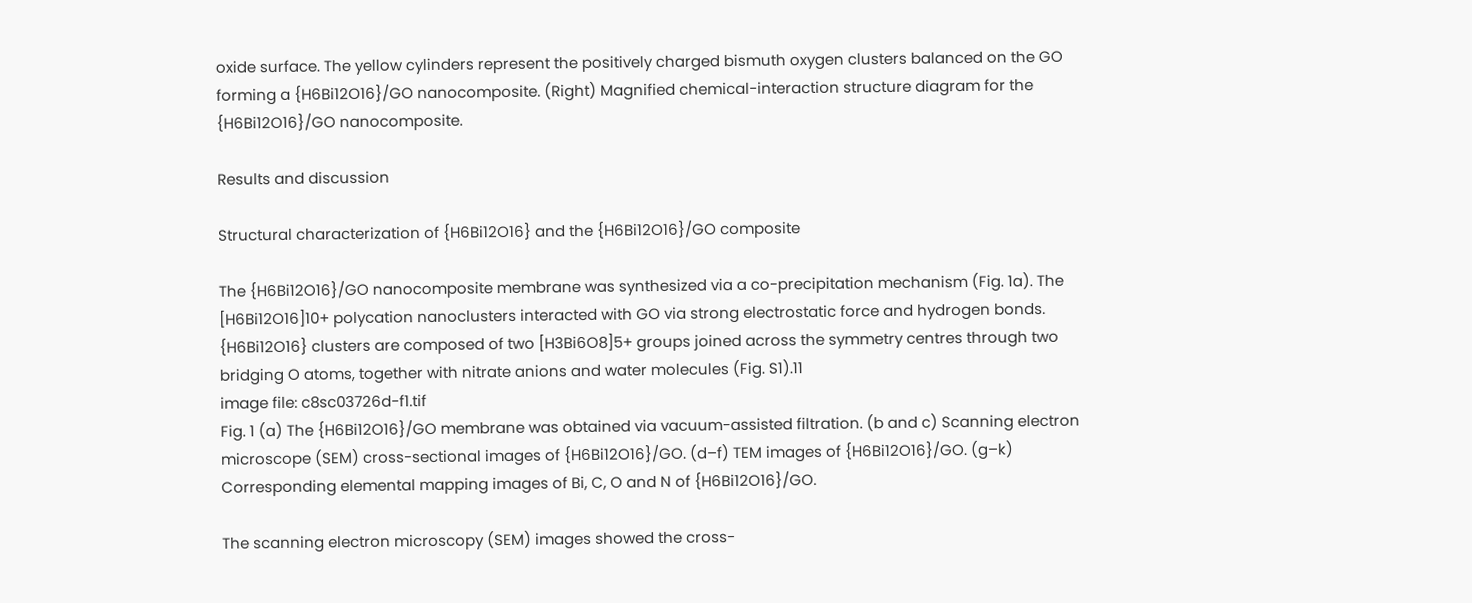oxide surface. The yellow cylinders represent the positively charged bismuth oxygen clusters balanced on the GO forming a {H6Bi12O16}/GO nanocomposite. (Right) Magnified chemical-interaction structure diagram for the {H6Bi12O16}/GO nanocomposite.

Results and discussion

Structural characterization of {H6Bi12O16} and the {H6Bi12O16}/GO composite

The {H6Bi12O16}/GO nanocomposite membrane was synthesized via a co-precipitation mechanism (Fig. 1a). The [H6Bi12O16]10+ polycation nanoclusters interacted with GO via strong electrostatic force and hydrogen bonds. {H6Bi12O16} clusters are composed of two [H3Bi6O8]5+ groups joined across the symmetry centres through two bridging O atoms, together with nitrate anions and water molecules (Fig. S1).11
image file: c8sc03726d-f1.tif
Fig. 1 (a) The {H6Bi12O16}/GO membrane was obtained via vacuum-assisted filtration. (b and c) Scanning electron microscope (SEM) cross-sectional images of {H6Bi12O16}/GO. (d–f) TEM images of {H6Bi12O16}/GO. (g–k) Corresponding elemental mapping images of Bi, C, O and N of {H6Bi12O16}/GO.

The scanning electron microscopy (SEM) images showed the cross-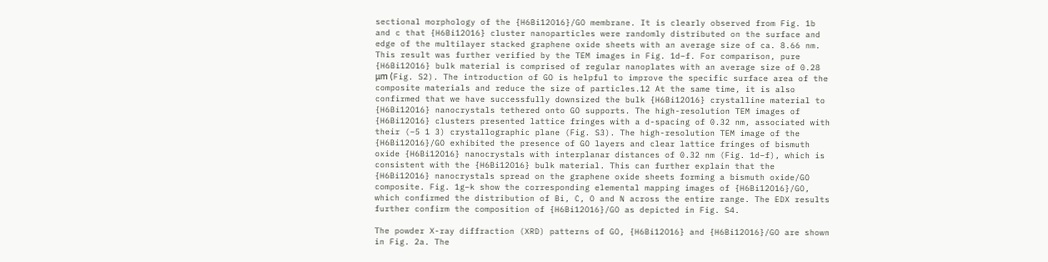sectional morphology of the {H6Bi12O16}/GO membrane. It is clearly observed from Fig. 1b and c that {H6Bi12O16} cluster nanoparticles were randomly distributed on the surface and edge of the multilayer stacked graphene oxide sheets with an average size of ca. 8.66 nm. This result was further verified by the TEM images in Fig. 1d–f. For comparison, pure {H6Bi12O16} bulk material is comprised of regular nanoplates with an average size of 0.28 μm (Fig. S2). The introduction of GO is helpful to improve the specific surface area of the composite materials and reduce the size of particles.12 At the same time, it is also confirmed that we have successfully downsized the bulk {H6Bi12O16} crystalline material to {H6Bi12O16} nanocrystals tethered onto GO supports. The high-resolution TEM images of {H6Bi12O16} clusters presented lattice fringes with a d-spacing of 0.32 nm, associated with their (−5 1 3) crystallographic plane (Fig. S3). The high-resolution TEM image of the {H6Bi12O16}/GO exhibited the presence of GO layers and clear lattice fringes of bismuth oxide {H6Bi12O16} nanocrystals with interplanar distances of 0.32 nm (Fig. 1d–f), which is consistent with the {H6Bi12O16} bulk material. This can further explain that the {H6Bi12O16} nanocrystals spread on the graphene oxide sheets forming a bismuth oxide/GO composite. Fig. 1g–k show the corresponding elemental mapping images of {H6Bi12O16}/GO, which confirmed the distribution of Bi, C, O and N across the entire range. The EDX results further confirm the composition of {H6Bi12O16}/GO as depicted in Fig. S4.

The powder X-ray diffraction (XRD) patterns of GO, {H6Bi12O16} and {H6Bi12O16}/GO are shown in Fig. 2a. The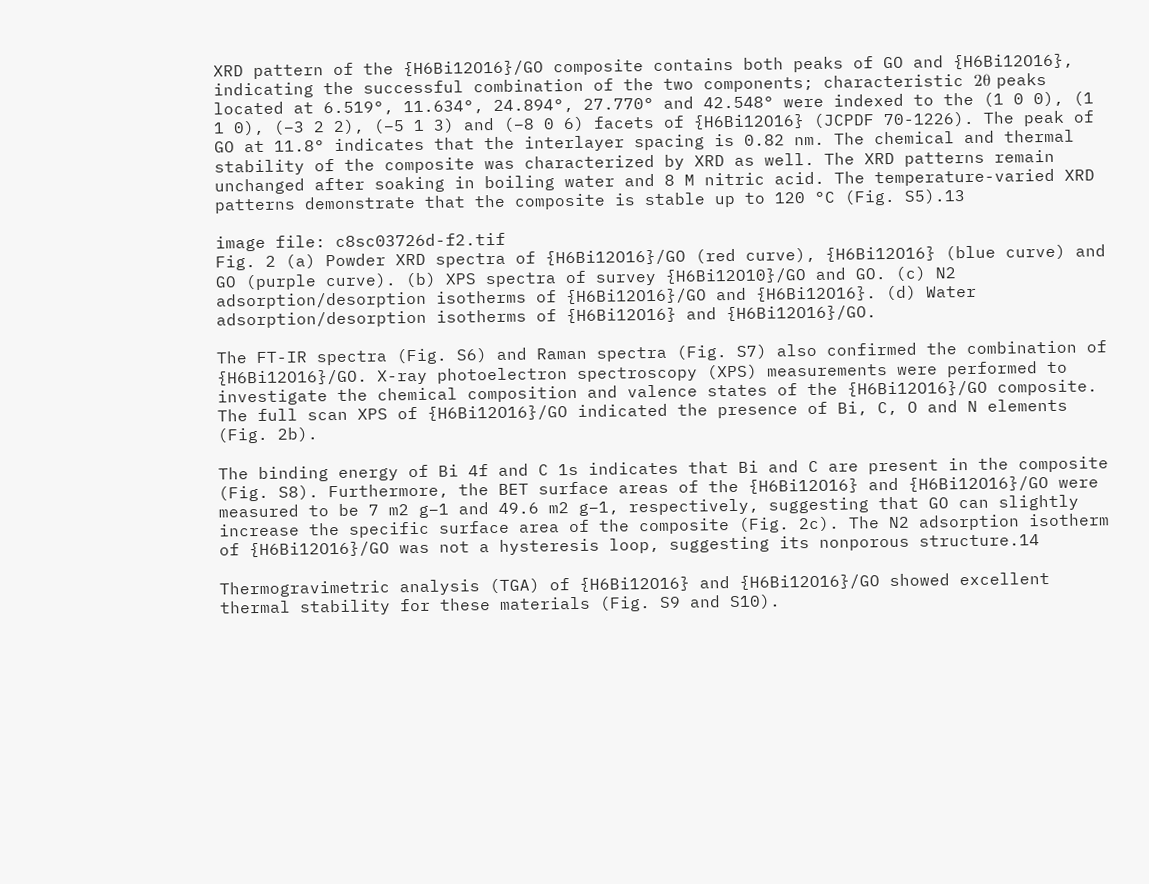XRD pattern of the {H6Bi12O16}/GO composite contains both peaks of GO and {H6Bi12O16}, indicating the successful combination of the two components; characteristic 2θ peaks located at 6.519°, 11.634°, 24.894°, 27.770° and 42.548° were indexed to the (1 0 0), (1 1 0), (−3 2 2), (−5 1 3) and (−8 0 6) facets of {H6Bi12O16} (JCPDF 70-1226). The peak of GO at 11.8° indicates that the interlayer spacing is 0.82 nm. The chemical and thermal stability of the composite was characterized by XRD as well. The XRD patterns remain unchanged after soaking in boiling water and 8 M nitric acid. The temperature-varied XRD patterns demonstrate that the composite is stable up to 120 °C (Fig. S5).13

image file: c8sc03726d-f2.tif
Fig. 2 (a) Powder XRD spectra of {H6Bi12O16}/GO (red curve), {H6Bi12O16} (blue curve) and GO (purple curve). (b) XPS spectra of survey {H6Bi12O10}/GO and GO. (c) N2 adsorption/desorption isotherms of {H6Bi12O16}/GO and {H6Bi12O16}. (d) Water adsorption/desorption isotherms of {H6Bi12O16} and {H6Bi12O16}/GO.

The FT-IR spectra (Fig. S6) and Raman spectra (Fig. S7) also confirmed the combination of {H6Bi12O16}/GO. X-ray photoelectron spectroscopy (XPS) measurements were performed to investigate the chemical composition and valence states of the {H6Bi12O16}/GO composite. The full scan XPS of {H6Bi12O16}/GO indicated the presence of Bi, C, O and N elements (Fig. 2b).

The binding energy of Bi 4f and C 1s indicates that Bi and C are present in the composite (Fig. S8). Furthermore, the BET surface areas of the {H6Bi12O16} and {H6Bi12O16}/GO were measured to be 7 m2 g−1 and 49.6 m2 g−1, respectively, suggesting that GO can slightly increase the specific surface area of the composite (Fig. 2c). The N2 adsorption isotherm of {H6Bi12O16}/GO was not a hysteresis loop, suggesting its nonporous structure.14

Thermogravimetric analysis (TGA) of {H6Bi12O16} and {H6Bi12O16}/GO showed excellent thermal stability for these materials (Fig. S9 and S10).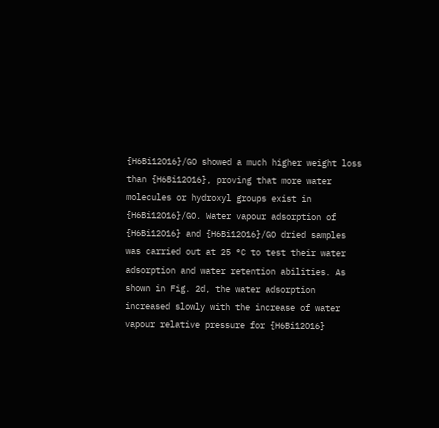{H6Bi12O16}/GO showed a much higher weight loss than {H6Bi12O16}, proving that more water molecules or hydroxyl groups exist in {H6Bi12O16}/GO. Water vapour adsorption of {H6Bi12O16} and {H6Bi12O16}/GO dried samples was carried out at 25 °C to test their water adsorption and water retention abilities. As shown in Fig. 2d, the water adsorption increased slowly with the increase of water vapour relative pressure for {H6Bi12O16}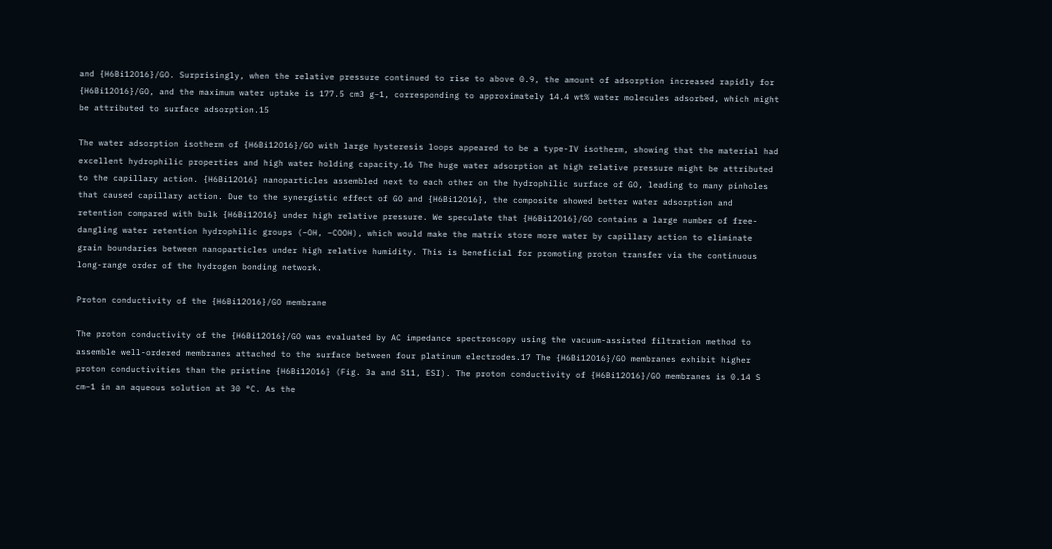and {H6Bi12O16}/GO. Surprisingly, when the relative pressure continued to rise to above 0.9, the amount of adsorption increased rapidly for {H6Bi12O16}/GO, and the maximum water uptake is 177.5 cm3 g−1, corresponding to approximately 14.4 wt% water molecules adsorbed, which might be attributed to surface adsorption.15

The water adsorption isotherm of {H6Bi12O16}/GO with large hysteresis loops appeared to be a type-IV isotherm, showing that the material had excellent hydrophilic properties and high water holding capacity.16 The huge water adsorption at high relative pressure might be attributed to the capillary action. {H6Bi12O16} nanoparticles assembled next to each other on the hydrophilic surface of GO, leading to many pinholes that caused capillary action. Due to the synergistic effect of GO and {H6Bi12O16}, the composite showed better water adsorption and retention compared with bulk {H6Bi12O16} under high relative pressure. We speculate that {H6Bi12O16}/GO contains a large number of free-dangling water retention hydrophilic groups (–OH, –COOH), which would make the matrix store more water by capillary action to eliminate grain boundaries between nanoparticles under high relative humidity. This is beneficial for promoting proton transfer via the continuous long-range order of the hydrogen bonding network.

Proton conductivity of the {H6Bi12O16}/GO membrane

The proton conductivity of the {H6Bi12O16}/GO was evaluated by AC impedance spectroscopy using the vacuum-assisted filtration method to assemble well-ordered membranes attached to the surface between four platinum electrodes.17 The {H6Bi12O16}/GO membranes exhibit higher proton conductivities than the pristine {H6Bi12O16} (Fig. 3a and S11, ESI). The proton conductivity of {H6Bi12O16}/GO membranes is 0.14 S cm−1 in an aqueous solution at 30 °C. As the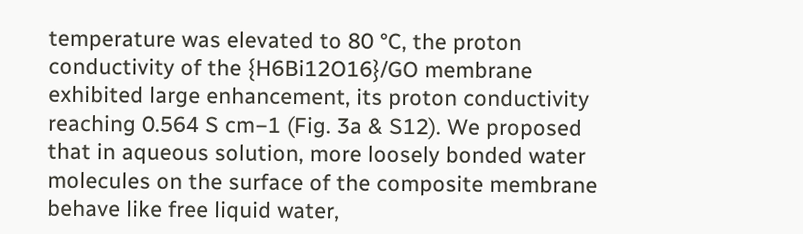temperature was elevated to 80 °C, the proton conductivity of the {H6Bi12O16}/GO membrane exhibited large enhancement, its proton conductivity reaching 0.564 S cm−1 (Fig. 3a & S12). We proposed that in aqueous solution, more loosely bonded water molecules on the surface of the composite membrane behave like free liquid water,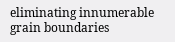eliminating innumerable grain boundaries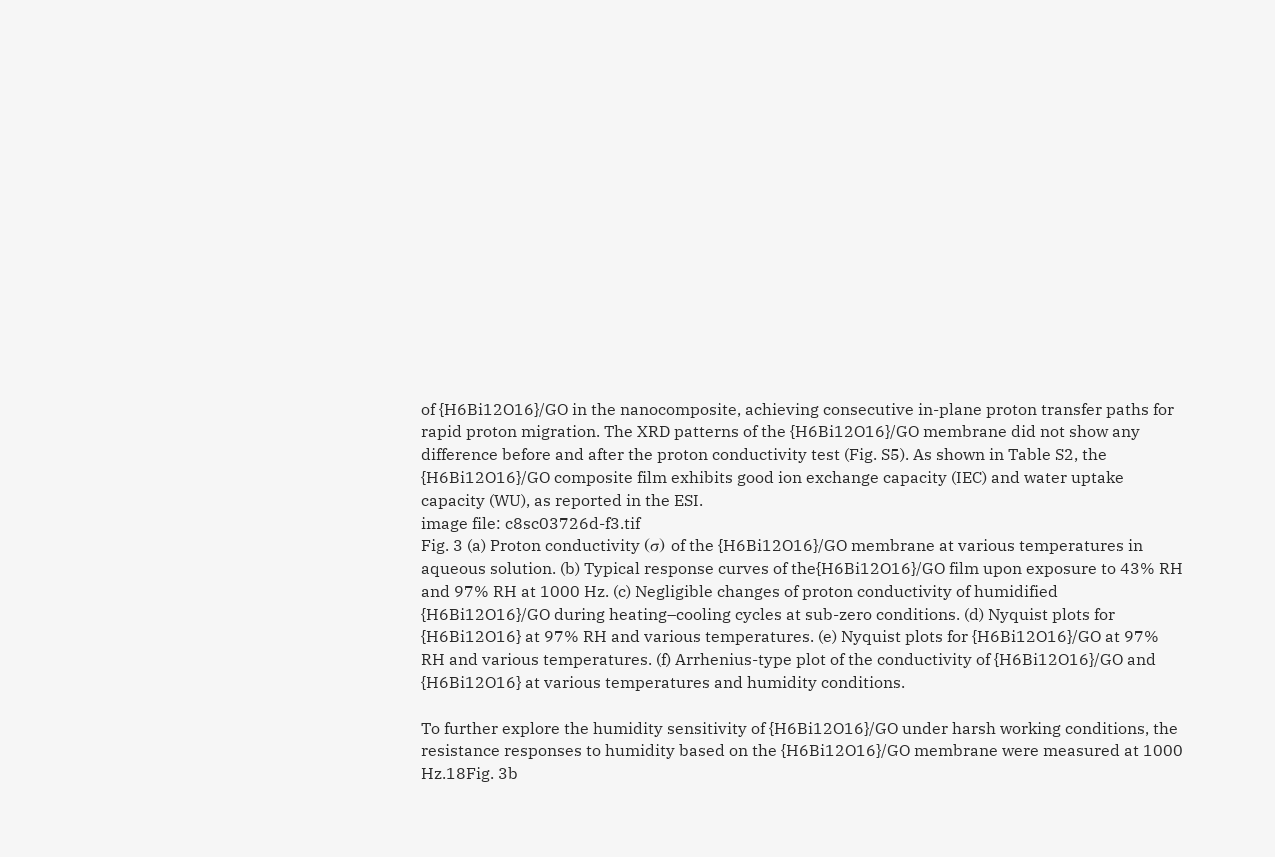of {H6Bi12O16}/GO in the nanocomposite, achieving consecutive in-plane proton transfer paths for rapid proton migration. The XRD patterns of the {H6Bi12O16}/GO membrane did not show any difference before and after the proton conductivity test (Fig. S5). As shown in Table S2, the {H6Bi12O16}/GO composite film exhibits good ion exchange capacity (IEC) and water uptake capacity (WU), as reported in the ESI.
image file: c8sc03726d-f3.tif
Fig. 3 (a) Proton conductivity (σ) of the {H6Bi12O16}/GO membrane at various temperatures in aqueous solution. (b) Typical response curves of the{H6Bi12O16}/GO film upon exposure to 43% RH and 97% RH at 1000 Hz. (c) Negligible changes of proton conductivity of humidified {H6Bi12O16}/GO during heating–cooling cycles at sub-zero conditions. (d) Nyquist plots for {H6Bi12O16} at 97% RH and various temperatures. (e) Nyquist plots for {H6Bi12O16}/GO at 97% RH and various temperatures. (f) Arrhenius-type plot of the conductivity of {H6Bi12O16}/GO and {H6Bi12O16} at various temperatures and humidity conditions.

To further explore the humidity sensitivity of {H6Bi12O16}/GO under harsh working conditions, the resistance responses to humidity based on the {H6Bi12O16}/GO membrane were measured at 1000 Hz.18Fig. 3b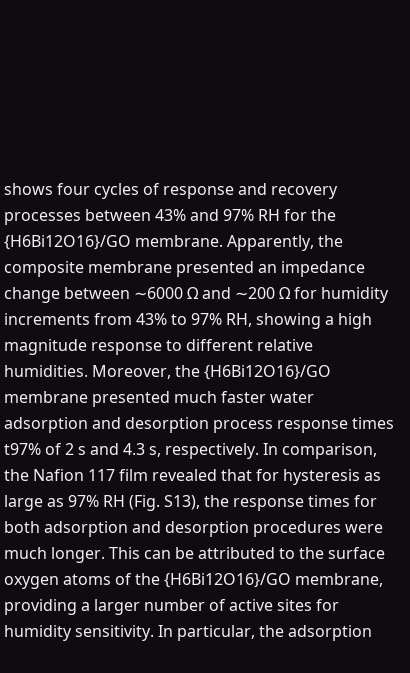shows four cycles of response and recovery processes between 43% and 97% RH for the {H6Bi12O16}/GO membrane. Apparently, the composite membrane presented an impedance change between ∼6000 Ω and ∼200 Ω for humidity increments from 43% to 97% RH, showing a high magnitude response to different relative humidities. Moreover, the {H6Bi12O16}/GO membrane presented much faster water adsorption and desorption process response times t97% of 2 s and 4.3 s, respectively. In comparison, the Nafion 117 film revealed that for hysteresis as large as 97% RH (Fig. S13), the response times for both adsorption and desorption procedures were much longer. This can be attributed to the surface oxygen atoms of the {H6Bi12O16}/GO membrane, providing a larger number of active sites for humidity sensitivity. In particular, the adsorption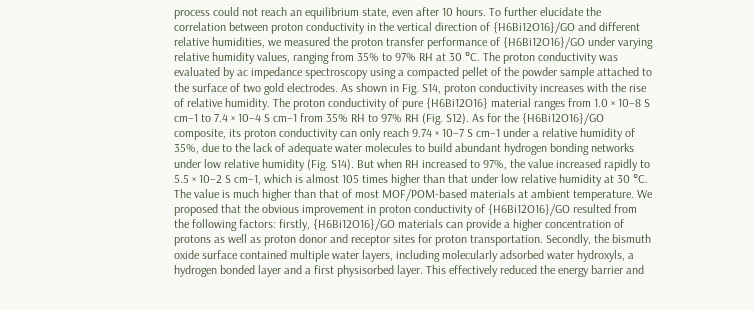process could not reach an equilibrium state, even after 10 hours. To further elucidate the correlation between proton conductivity in the vertical direction of {H6Bi12O16}/GO and different relative humidities, we measured the proton transfer performance of {H6Bi12O16}/GO under varying relative humidity values, ranging from 35% to 97% RH at 30 °C. The proton conductivity was evaluated by ac impedance spectroscopy using a compacted pellet of the powder sample attached to the surface of two gold electrodes. As shown in Fig. S14, proton conductivity increases with the rise of relative humidity. The proton conductivity of pure {H6Bi12O16} material ranges from 1.0 × 10−8 S cm−1 to 7.4 × 10−4 S cm−1 from 35% RH to 97% RH (Fig. S12). As for the {H6Bi12O16}/GO composite, its proton conductivity can only reach 9.74 × 10−7 S cm−1 under a relative humidity of 35%, due to the lack of adequate water molecules to build abundant hydrogen bonding networks under low relative humidity (Fig. S14). But when RH increased to 97%, the value increased rapidly to 5.5 × 10−2 S cm−1, which is almost 105 times higher than that under low relative humidity at 30 °C. The value is much higher than that of most MOF/POM-based materials at ambient temperature. We proposed that the obvious improvement in proton conductivity of {H6Bi12O16}/GO resulted from the following factors: firstly, {H6Bi12O16}/GO materials can provide a higher concentration of protons as well as proton donor and receptor sites for proton transportation. Secondly, the bismuth oxide surface contained multiple water layers, including molecularly adsorbed water hydroxyls, a hydrogen bonded layer and a first physisorbed layer. This effectively reduced the energy barrier and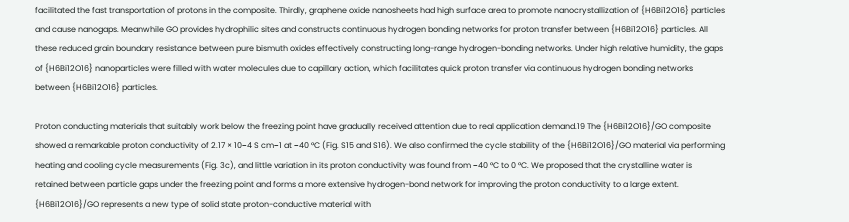facilitated the fast transportation of protons in the composite. Thirdly, graphene oxide nanosheets had high surface area to promote nanocrystallization of {H6Bi12O16} particles and cause nanogaps. Meanwhile GO provides hydrophilic sites and constructs continuous hydrogen bonding networks for proton transfer between {H6Bi12O16} particles. All these reduced grain boundary resistance between pure bismuth oxides effectively constructing long-range hydrogen-bonding networks. Under high relative humidity, the gaps of {H6Bi12O16} nanoparticles were filled with water molecules due to capillary action, which facilitates quick proton transfer via continuous hydrogen bonding networks between {H6Bi12O16} particles.

Proton conducting materials that suitably work below the freezing point have gradually received attention due to real application demand.19 The {H6Bi12O16}/GO composite showed a remarkable proton conductivity of 2.17 × 10−4 S cm−1 at −40 °C (Fig. S15 and S16). We also confirmed the cycle stability of the {H6Bi12O16}/GO material via performing heating and cooling cycle measurements (Fig. 3c), and little variation in its proton conductivity was found from −40 °C to 0 °C. We proposed that the crystalline water is retained between particle gaps under the freezing point and forms a more extensive hydrogen-bond network for improving the proton conductivity to a large extent. {H6Bi12O16}/GO represents a new type of solid state proton-conductive material with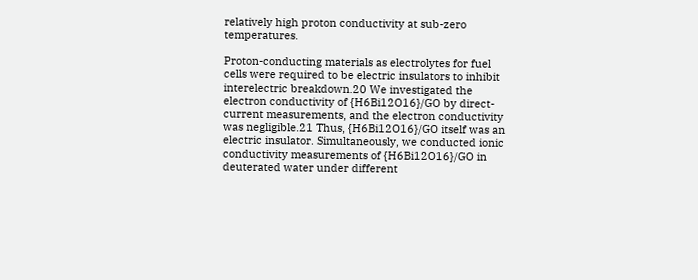relatively high proton conductivity at sub-zero temperatures.

Proton-conducting materials as electrolytes for fuel cells were required to be electric insulators to inhibit interelectric breakdown.20 We investigated the electron conductivity of {H6Bi12O16}/GO by direct-current measurements, and the electron conductivity was negligible.21 Thus, {H6Bi12O16}/GO itself was an electric insulator. Simultaneously, we conducted ionic conductivity measurements of {H6Bi12O16}/GO in deuterated water under different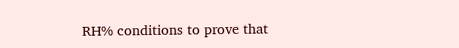RH% conditions to prove that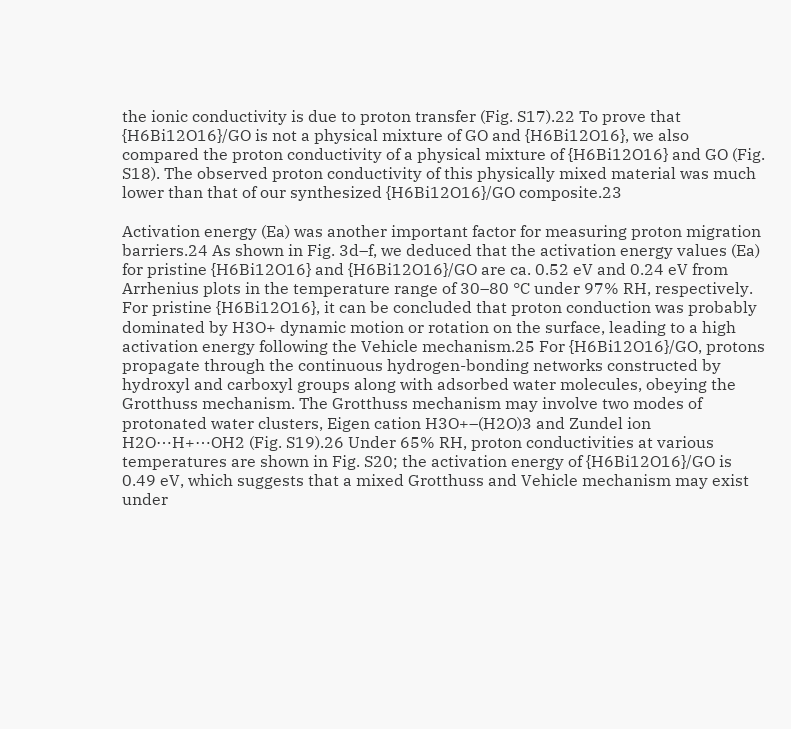the ionic conductivity is due to proton transfer (Fig. S17).22 To prove that {H6Bi12O16}/GO is not a physical mixture of GO and {H6Bi12O16}, we also compared the proton conductivity of a physical mixture of {H6Bi12O16} and GO (Fig. S18). The observed proton conductivity of this physically mixed material was much lower than that of our synthesized {H6Bi12O16}/GO composite.23

Activation energy (Ea) was another important factor for measuring proton migration barriers.24 As shown in Fig. 3d–f, we deduced that the activation energy values (Ea) for pristine {H6Bi12O16} and {H6Bi12O16}/GO are ca. 0.52 eV and 0.24 eV from Arrhenius plots in the temperature range of 30–80 °C under 97% RH, respectively. For pristine {H6Bi12O16}, it can be concluded that proton conduction was probably dominated by H3O+ dynamic motion or rotation on the surface, leading to a high activation energy following the Vehicle mechanism.25 For {H6Bi12O16}/GO, protons propagate through the continuous hydrogen-bonding networks constructed by hydroxyl and carboxyl groups along with adsorbed water molecules, obeying the Grotthuss mechanism. The Grotthuss mechanism may involve two modes of protonated water clusters, Eigen cation H3O+–(H2O)3 and Zundel ion H2O⋯H+⋯OH2 (Fig. S19).26 Under 65% RH, proton conductivities at various temperatures are shown in Fig. S20; the activation energy of {H6Bi12O16}/GO is 0.49 eV, which suggests that a mixed Grotthuss and Vehicle mechanism may exist under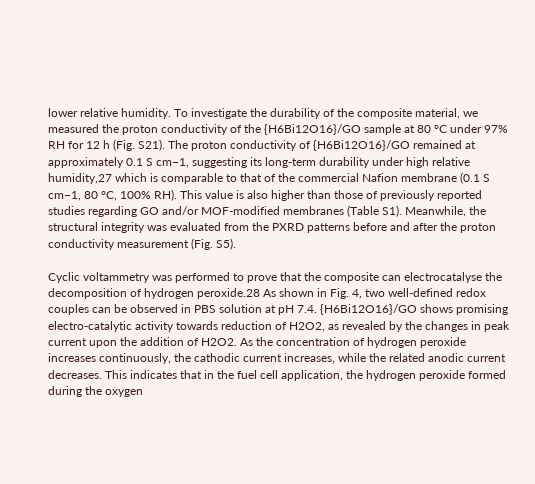lower relative humidity. To investigate the durability of the composite material, we measured the proton conductivity of the {H6Bi12O16}/GO sample at 80 °C under 97% RH for 12 h (Fig. S21). The proton conductivity of {H6Bi12O16}/GO remained at approximately 0.1 S cm−1, suggesting its long-term durability under high relative humidity,27 which is comparable to that of the commercial Nafion membrane (0.1 S cm−1, 80 °C, 100% RH). This value is also higher than those of previously reported studies regarding GO and/or MOF-modified membranes (Table S1). Meanwhile, the structural integrity was evaluated from the PXRD patterns before and after the proton conductivity measurement (Fig. S5).

Cyclic voltammetry was performed to prove that the composite can electrocatalyse the decomposition of hydrogen peroxide.28 As shown in Fig. 4, two well-defined redox couples can be observed in PBS solution at pH 7.4. {H6Bi12O16}/GO shows promising electro-catalytic activity towards reduction of H2O2, as revealed by the changes in peak current upon the addition of H2O2. As the concentration of hydrogen peroxide increases continuously, the cathodic current increases, while the related anodic current decreases. This indicates that in the fuel cell application, the hydrogen peroxide formed during the oxygen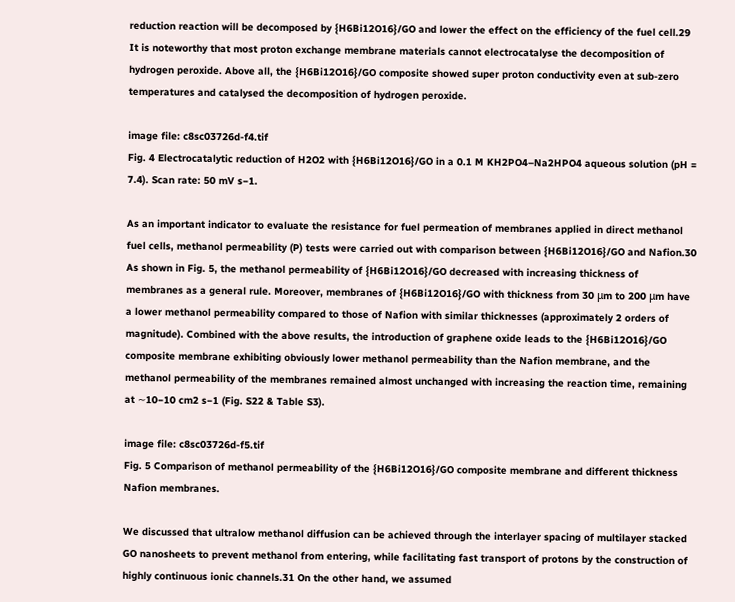reduction reaction will be decomposed by {H6Bi12O16}/GO and lower the effect on the efficiency of the fuel cell.29 It is noteworthy that most proton exchange membrane materials cannot electrocatalyse the decomposition of hydrogen peroxide. Above all, the {H6Bi12O16}/GO composite showed super proton conductivity even at sub-zero temperatures and catalysed the decomposition of hydrogen peroxide.

image file: c8sc03726d-f4.tif
Fig. 4 Electrocatalytic reduction of H2O2 with {H6Bi12O16}/GO in a 0.1 M KH2PO4–Na2HPO4 aqueous solution (pH = 7.4). Scan rate: 50 mV s−1.

As an important indicator to evaluate the resistance for fuel permeation of membranes applied in direct methanol fuel cells, methanol permeability (P) tests were carried out with comparison between {H6Bi12O16}/GO and Nafion.30 As shown in Fig. 5, the methanol permeability of {H6Bi12O16}/GO decreased with increasing thickness of membranes as a general rule. Moreover, membranes of {H6Bi12O16}/GO with thickness from 30 μm to 200 μm have a lower methanol permeability compared to those of Nafion with similar thicknesses (approximately 2 orders of magnitude). Combined with the above results, the introduction of graphene oxide leads to the {H6Bi12O16}/GO composite membrane exhibiting obviously lower methanol permeability than the Nafion membrane, and the methanol permeability of the membranes remained almost unchanged with increasing the reaction time, remaining at ∼10−10 cm2 s−1 (Fig. S22 & Table S3).

image file: c8sc03726d-f5.tif
Fig. 5 Comparison of methanol permeability of the {H6Bi12O16}/GO composite membrane and different thickness Nafion membranes.

We discussed that ultralow methanol diffusion can be achieved through the interlayer spacing of multilayer stacked GO nanosheets to prevent methanol from entering, while facilitating fast transport of protons by the construction of highly continuous ionic channels.31 On the other hand, we assumed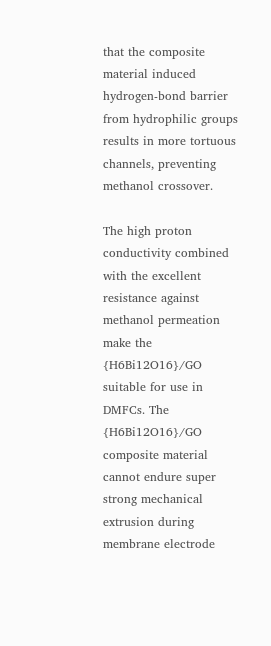that the composite material induced hydrogen-bond barrier from hydrophilic groups results in more tortuous channels, preventing methanol crossover.

The high proton conductivity combined with the excellent resistance against methanol permeation make the {H6Bi12O16}/GO suitable for use in DMFCs. The {H6Bi12O16}/GO composite material cannot endure super strong mechanical extrusion during membrane electrode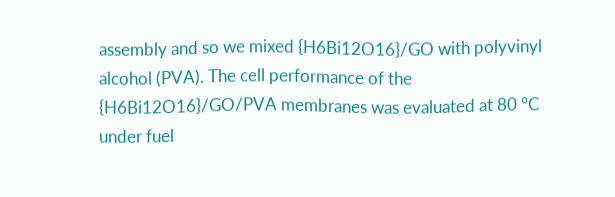assembly and so we mixed {H6Bi12O16}/GO with polyvinyl alcohol (PVA). The cell performance of the {H6Bi12O16}/GO/PVA membranes was evaluated at 80 °C under fuel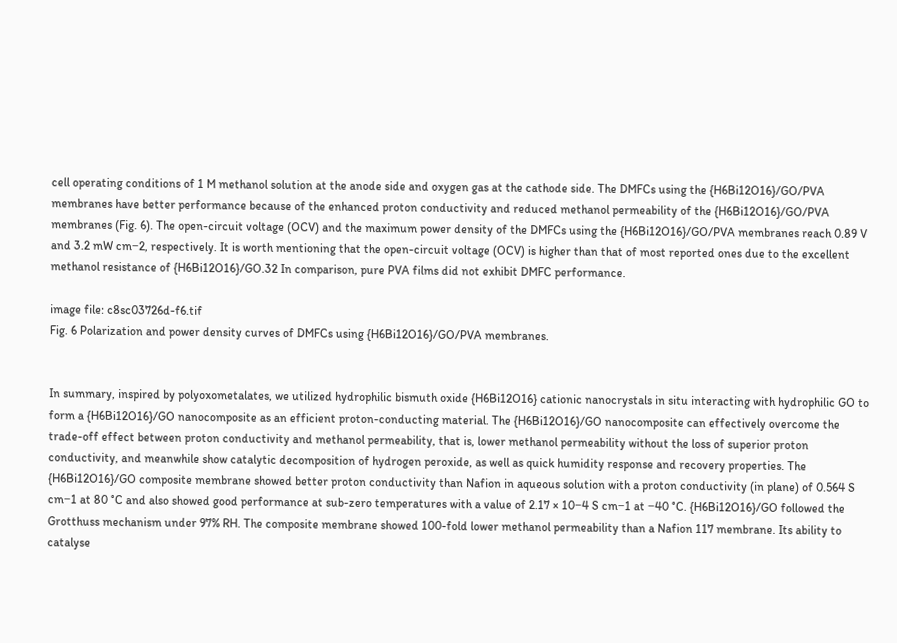cell operating conditions of 1 M methanol solution at the anode side and oxygen gas at the cathode side. The DMFCs using the {H6Bi12O16}/GO/PVA membranes have better performance because of the enhanced proton conductivity and reduced methanol permeability of the {H6Bi12O16}/GO/PVA membranes (Fig. 6). The open-circuit voltage (OCV) and the maximum power density of the DMFCs using the {H6Bi12O16}/GO/PVA membranes reach 0.89 V and 3.2 mW cm−2, respectively. It is worth mentioning that the open-circuit voltage (OCV) is higher than that of most reported ones due to the excellent methanol resistance of {H6Bi12O16}/GO.32 In comparison, pure PVA films did not exhibit DMFC performance.

image file: c8sc03726d-f6.tif
Fig. 6 Polarization and power density curves of DMFCs using {H6Bi12O16}/GO/PVA membranes.


In summary, inspired by polyoxometalates, we utilized hydrophilic bismuth oxide {H6Bi12O16} cationic nanocrystals in situ interacting with hydrophilic GO to form a {H6Bi12O16}/GO nanocomposite as an efficient proton-conducting material. The {H6Bi12O16}/GO nanocomposite can effectively overcome the trade-off effect between proton conductivity and methanol permeability, that is, lower methanol permeability without the loss of superior proton conductivity, and meanwhile show catalytic decomposition of hydrogen peroxide, as well as quick humidity response and recovery properties. The {H6Bi12O16}/GO composite membrane showed better proton conductivity than Nafion in aqueous solution with a proton conductivity (in plane) of 0.564 S cm−1 at 80 °C and also showed good performance at sub-zero temperatures with a value of 2.17 × 10−4 S cm−1 at −40 °C. {H6Bi12O16}/GO followed the Grotthuss mechanism under 97% RH. The composite membrane showed 100-fold lower methanol permeability than a Nafion 117 membrane. Its ability to catalyse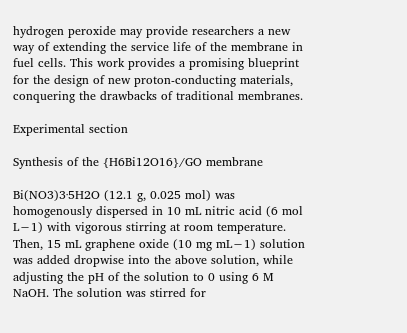hydrogen peroxide may provide researchers a new way of extending the service life of the membrane in fuel cells. This work provides a promising blueprint for the design of new proton-conducting materials, conquering the drawbacks of traditional membranes.

Experimental section

Synthesis of the {H6Bi12O16}/GO membrane

Bi(NO3)3·5H2O (12.1 g, 0.025 mol) was homogenously dispersed in 10 mL nitric acid (6 mol L−1) with vigorous stirring at room temperature. Then, 15 mL graphene oxide (10 mg mL−1) solution was added dropwise into the above solution, while adjusting the pH of the solution to 0 using 6 M NaOH. The solution was stirred for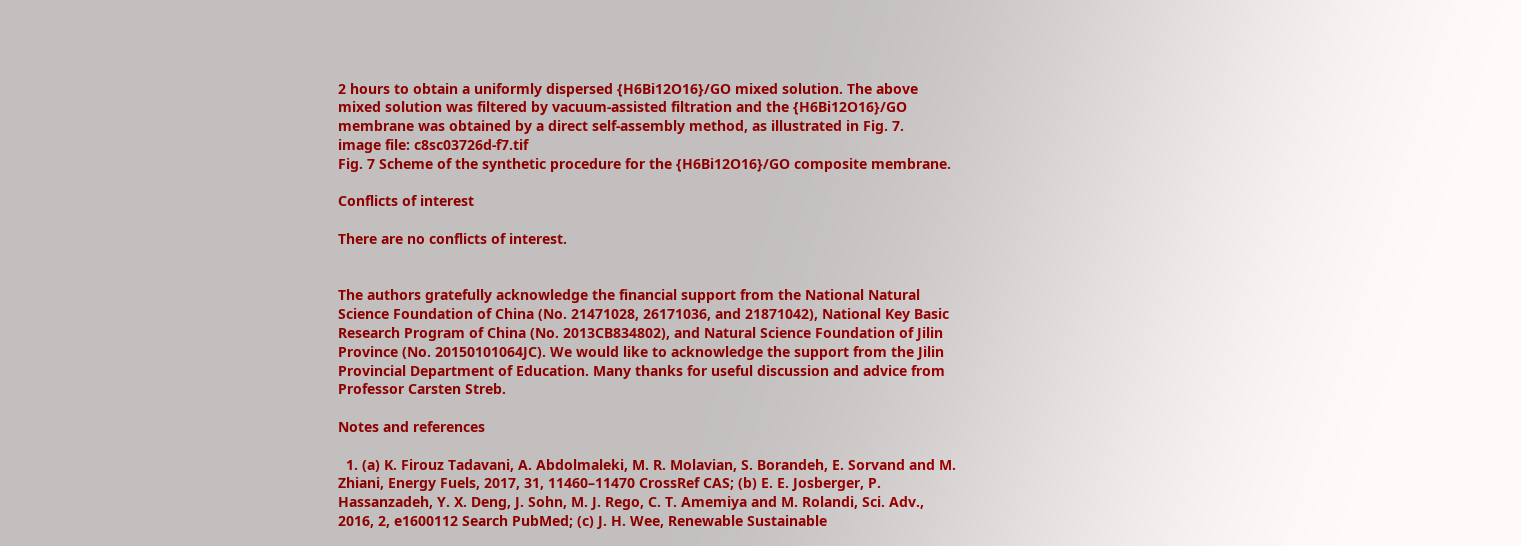2 hours to obtain a uniformly dispersed {H6Bi12O16}/GO mixed solution. The above mixed solution was filtered by vacuum-assisted filtration and the {H6Bi12O16}/GO membrane was obtained by a direct self-assembly method, as illustrated in Fig. 7.
image file: c8sc03726d-f7.tif
Fig. 7 Scheme of the synthetic procedure for the {H6Bi12O16}/GO composite membrane.

Conflicts of interest

There are no conflicts of interest.


The authors gratefully acknowledge the financial support from the National Natural Science Foundation of China (No. 21471028, 26171036, and 21871042), National Key Basic Research Program of China (No. 2013CB834802), and Natural Science Foundation of Jilin Province (No. 20150101064JC). We would like to acknowledge the support from the Jilin Provincial Department of Education. Many thanks for useful discussion and advice from Professor Carsten Streb.

Notes and references

  1. (a) K. Firouz Tadavani, A. Abdolmaleki, M. R. Molavian, S. Borandeh, E. Sorvand and M. Zhiani, Energy Fuels, 2017, 31, 11460–11470 CrossRef CAS; (b) E. E. Josberger, P. Hassanzadeh, Y. X. Deng, J. Sohn, M. J. Rego, C. T. Amemiya and M. Rolandi, Sci. Adv., 2016, 2, e1600112 Search PubMed; (c) J. H. Wee, Renewable Sustainable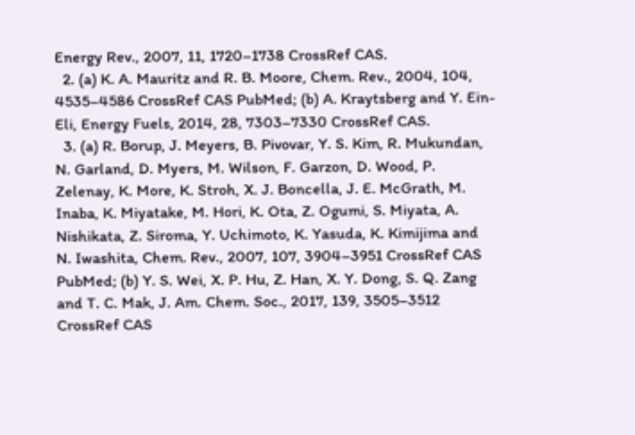Energy Rev., 2007, 11, 1720–1738 CrossRef CAS.
  2. (a) K. A. Mauritz and R. B. Moore, Chem. Rev., 2004, 104, 4535–4586 CrossRef CAS PubMed; (b) A. Kraytsberg and Y. Ein-Eli, Energy Fuels, 2014, 28, 7303–7330 CrossRef CAS.
  3. (a) R. Borup, J. Meyers, B. Pivovar, Y. S. Kim, R. Mukundan, N. Garland, D. Myers, M. Wilson, F. Garzon, D. Wood, P. Zelenay, K. More, K. Stroh, X. J. Boncella, J. E. McGrath, M. Inaba, K. Miyatake, M. Hori, K. Ota, Z. Ogumi, S. Miyata, A. Nishikata, Z. Siroma, Y. Uchimoto, K. Yasuda, K. Kimijima and N. Iwashita, Chem. Rev., 2007, 107, 3904–3951 CrossRef CAS PubMed; (b) Y. S. Wei, X. P. Hu, Z. Han, X. Y. Dong, S. Q. Zang and T. C. Mak, J. Am. Chem. Soc., 2017, 139, 3505–3512 CrossRef CAS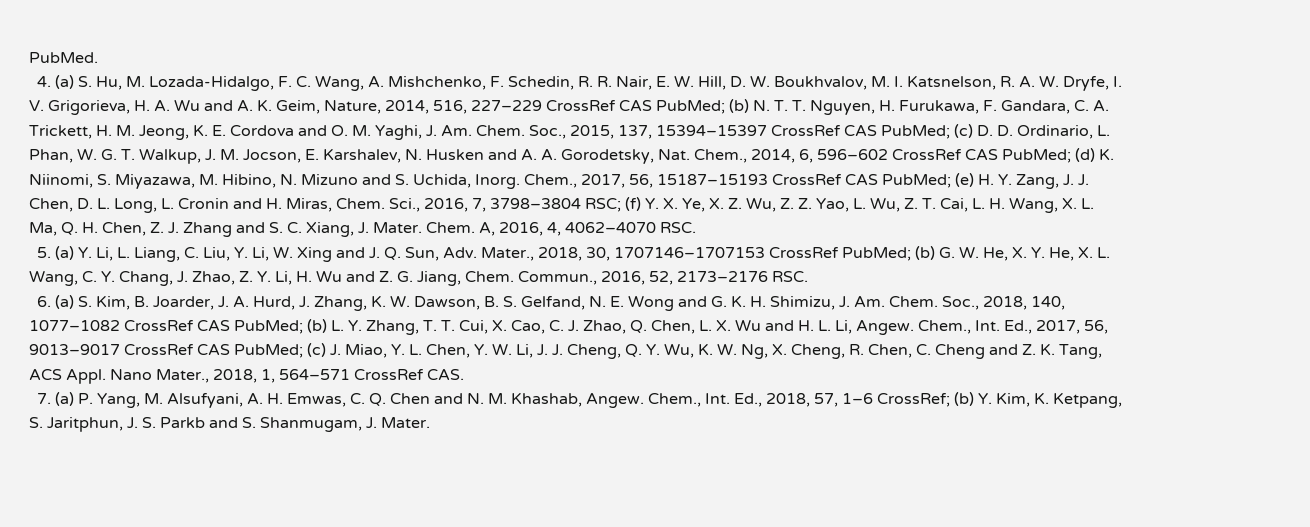PubMed.
  4. (a) S. Hu, M. Lozada-Hidalgo, F. C. Wang, A. Mishchenko, F. Schedin, R. R. Nair, E. W. Hill, D. W. Boukhvalov, M. I. Katsnelson, R. A. W. Dryfe, I. V. Grigorieva, H. A. Wu and A. K. Geim, Nature, 2014, 516, 227–229 CrossRef CAS PubMed; (b) N. T. T. Nguyen, H. Furukawa, F. Gandara, C. A. Trickett, H. M. Jeong, K. E. Cordova and O. M. Yaghi, J. Am. Chem. Soc., 2015, 137, 15394–15397 CrossRef CAS PubMed; (c) D. D. Ordinario, L. Phan, W. G. T. Walkup, J. M. Jocson, E. Karshalev, N. Husken and A. A. Gorodetsky, Nat. Chem., 2014, 6, 596–602 CrossRef CAS PubMed; (d) K. Niinomi, S. Miyazawa, M. Hibino, N. Mizuno and S. Uchida, Inorg. Chem., 2017, 56, 15187–15193 CrossRef CAS PubMed; (e) H. Y. Zang, J. J. Chen, D. L. Long, L. Cronin and H. Miras, Chem. Sci., 2016, 7, 3798–3804 RSC; (f) Y. X. Ye, X. Z. Wu, Z. Z. Yao, L. Wu, Z. T. Cai, L. H. Wang, X. L. Ma, Q. H. Chen, Z. J. Zhang and S. C. Xiang, J. Mater. Chem. A, 2016, 4, 4062–4070 RSC.
  5. (a) Y. Li, L. Liang, C. Liu, Y. Li, W. Xing and J. Q. Sun, Adv. Mater., 2018, 30, 1707146–1707153 CrossRef PubMed; (b) G. W. He, X. Y. He, X. L. Wang, C. Y. Chang, J. Zhao, Z. Y. Li, H. Wu and Z. G. Jiang, Chem. Commun., 2016, 52, 2173–2176 RSC.
  6. (a) S. Kim, B. Joarder, J. A. Hurd, J. Zhang, K. W. Dawson, B. S. Gelfand, N. E. Wong and G. K. H. Shimizu, J. Am. Chem. Soc., 2018, 140, 1077–1082 CrossRef CAS PubMed; (b) L. Y. Zhang, T. T. Cui, X. Cao, C. J. Zhao, Q. Chen, L. X. Wu and H. L. Li, Angew. Chem., Int. Ed., 2017, 56, 9013–9017 CrossRef CAS PubMed; (c) J. Miao, Y. L. Chen, Y. W. Li, J. J. Cheng, Q. Y. Wu, K. W. Ng, X. Cheng, R. Chen, C. Cheng and Z. K. Tang, ACS Appl. Nano Mater., 2018, 1, 564–571 CrossRef CAS.
  7. (a) P. Yang, M. Alsufyani, A. H. Emwas, C. Q. Chen and N. M. Khashab, Angew. Chem., Int. Ed., 2018, 57, 1–6 CrossRef; (b) Y. Kim, K. Ketpang, S. Jaritphun, J. S. Parkb and S. Shanmugam, J. Mater.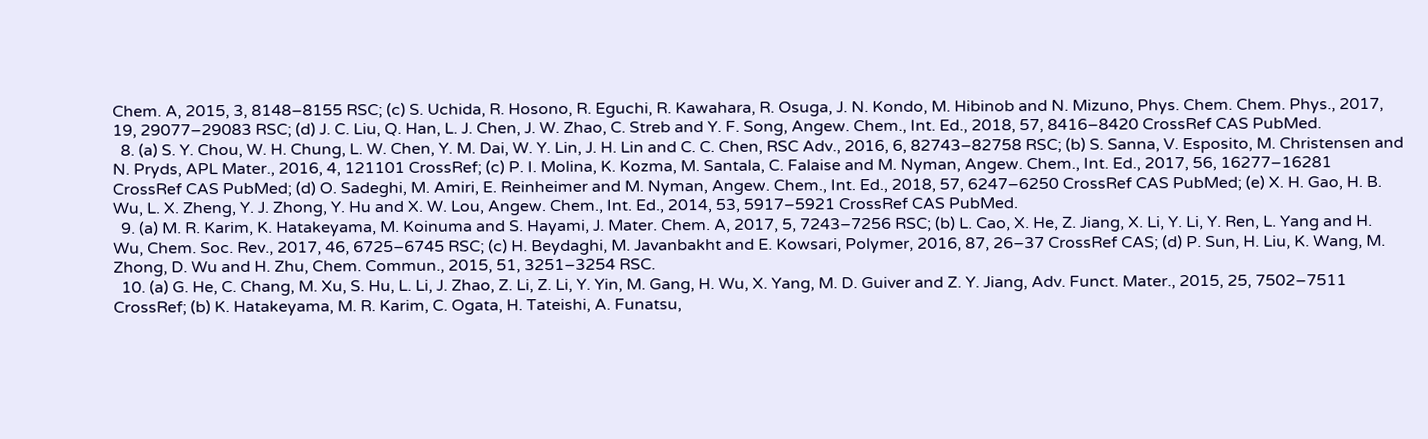Chem. A, 2015, 3, 8148–8155 RSC; (c) S. Uchida, R. Hosono, R. Eguchi, R. Kawahara, R. Osuga, J. N. Kondo, M. Hibinob and N. Mizuno, Phys. Chem. Chem. Phys., 2017, 19, 29077–29083 RSC; (d) J. C. Liu, Q. Han, L. J. Chen, J. W. Zhao, C. Streb and Y. F. Song, Angew. Chem., Int. Ed., 2018, 57, 8416–8420 CrossRef CAS PubMed.
  8. (a) S. Y. Chou, W. H. Chung, L. W. Chen, Y. M. Dai, W. Y. Lin, J. H. Lin and C. C. Chen, RSC Adv., 2016, 6, 82743–82758 RSC; (b) S. Sanna, V. Esposito, M. Christensen and N. Pryds, APL Mater., 2016, 4, 121101 CrossRef; (c) P. I. Molina, K. Kozma, M. Santala, C. Falaise and M. Nyman, Angew. Chem., Int. Ed., 2017, 56, 16277–16281 CrossRef CAS PubMed; (d) O. Sadeghi, M. Amiri, E. Reinheimer and M. Nyman, Angew. Chem., Int. Ed., 2018, 57, 6247–6250 CrossRef CAS PubMed; (e) X. H. Gao, H. B. Wu, L. X. Zheng, Y. J. Zhong, Y. Hu and X. W. Lou, Angew. Chem., Int. Ed., 2014, 53, 5917–5921 CrossRef CAS PubMed.
  9. (a) M. R. Karim, K. Hatakeyama, M. Koinuma and S. Hayami, J. Mater. Chem. A, 2017, 5, 7243–7256 RSC; (b) L. Cao, X. He, Z. Jiang, X. Li, Y. Li, Y. Ren, L. Yang and H. Wu, Chem. Soc. Rev., 2017, 46, 6725–6745 RSC; (c) H. Beydaghi, M. Javanbakht and E. Kowsari, Polymer, 2016, 87, 26–37 CrossRef CAS; (d) P. Sun, H. Liu, K. Wang, M. Zhong, D. Wu and H. Zhu, Chem. Commun., 2015, 51, 3251–3254 RSC.
  10. (a) G. He, C. Chang, M. Xu, S. Hu, L. Li, J. Zhao, Z. Li, Z. Li, Y. Yin, M. Gang, H. Wu, X. Yang, M. D. Guiver and Z. Y. Jiang, Adv. Funct. Mater., 2015, 25, 7502–7511 CrossRef; (b) K. Hatakeyama, M. R. Karim, C. Ogata, H. Tateishi, A. Funatsu,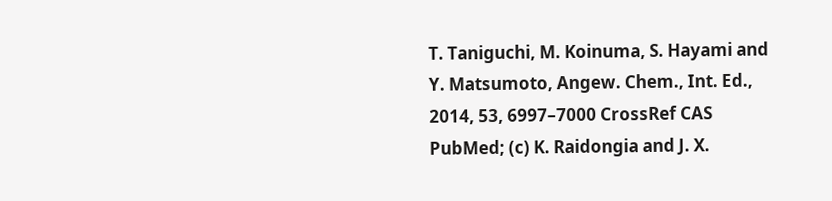T. Taniguchi, M. Koinuma, S. Hayami and Y. Matsumoto, Angew. Chem., Int. Ed., 2014, 53, 6997–7000 CrossRef CAS PubMed; (c) K. Raidongia and J. X.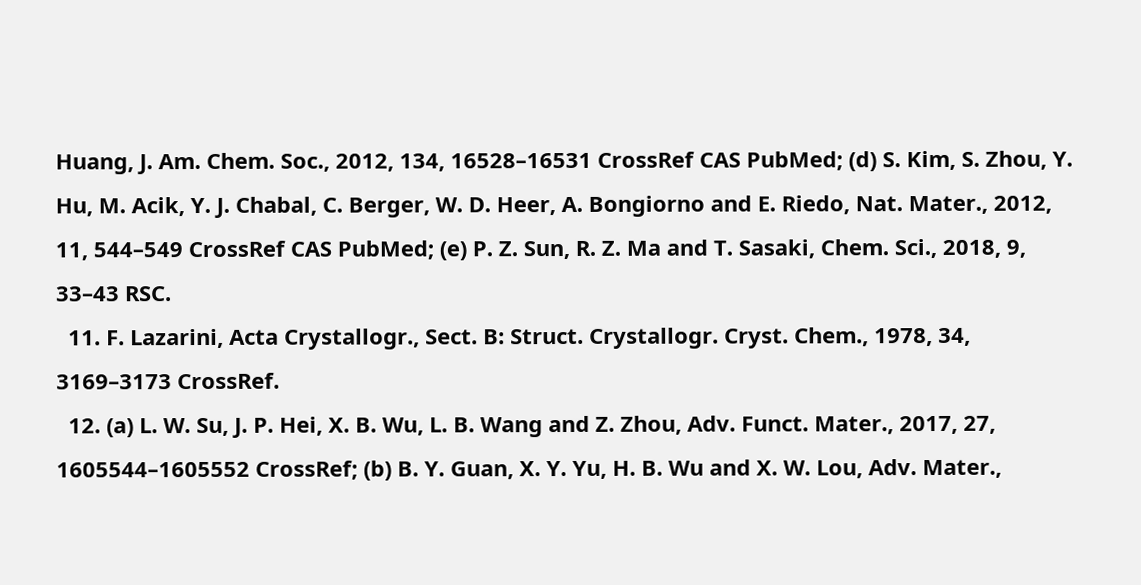Huang, J. Am. Chem. Soc., 2012, 134, 16528–16531 CrossRef CAS PubMed; (d) S. Kim, S. Zhou, Y. Hu, M. Acik, Y. J. Chabal, C. Berger, W. D. Heer, A. Bongiorno and E. Riedo, Nat. Mater., 2012, 11, 544–549 CrossRef CAS PubMed; (e) P. Z. Sun, R. Z. Ma and T. Sasaki, Chem. Sci., 2018, 9, 33–43 RSC.
  11. F. Lazarini, Acta Crystallogr., Sect. B: Struct. Crystallogr. Cryst. Chem., 1978, 34, 3169–3173 CrossRef.
  12. (a) L. W. Su, J. P. Hei, X. B. Wu, L. B. Wang and Z. Zhou, Adv. Funct. Mater., 2017, 27, 1605544–1605552 CrossRef; (b) B. Y. Guan, X. Y. Yu, H. B. Wu and X. W. Lou, Adv. Mater.,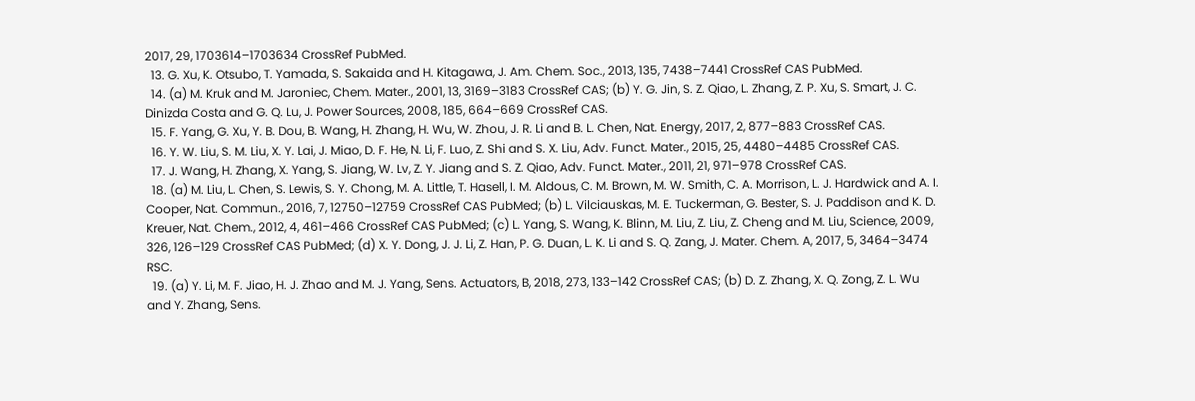2017, 29, 1703614–1703634 CrossRef PubMed.
  13. G. Xu, K. Otsubo, T. Yamada, S. Sakaida and H. Kitagawa, J. Am. Chem. Soc., 2013, 135, 7438–7441 CrossRef CAS PubMed.
  14. (a) M. Kruk and M. Jaroniec, Chem. Mater., 2001, 13, 3169–3183 CrossRef CAS; (b) Y. G. Jin, S. Z. Qiao, L. Zhang, Z. P. Xu, S. Smart, J. C. Dinizda Costa and G. Q. Lu, J. Power Sources, 2008, 185, 664–669 CrossRef CAS.
  15. F. Yang, G. Xu, Y. B. Dou, B. Wang, H. Zhang, H. Wu, W. Zhou, J. R. Li and B. L. Chen, Nat. Energy, 2017, 2, 877–883 CrossRef CAS.
  16. Y. W. Liu, S. M. Liu, X. Y. Lai, J. Miao, D. F. He, N. Li, F. Luo, Z. Shi and S. X. Liu, Adv. Funct. Mater., 2015, 25, 4480–4485 CrossRef CAS.
  17. J. Wang, H. Zhang, X. Yang, S. Jiang, W. Lv, Z. Y. Jiang and S. Z. Qiao, Adv. Funct. Mater., 2011, 21, 971–978 CrossRef CAS.
  18. (a) M. Liu, L. Chen, S. Lewis, S. Y. Chong, M. A. Little, T. Hasell, I. M. Aldous, C. M. Brown, M. W. Smith, C. A. Morrison, L. J. Hardwick and A. I. Cooper, Nat. Commun., 2016, 7, 12750–12759 CrossRef CAS PubMed; (b) L. Vilciauskas, M. E. Tuckerman, G. Bester, S. J. Paddison and K. D. Kreuer, Nat. Chem., 2012, 4, 461–466 CrossRef CAS PubMed; (c) L. Yang, S. Wang, K. Blinn, M. Liu, Z. Liu, Z. Cheng and M. Liu, Science, 2009, 326, 126–129 CrossRef CAS PubMed; (d) X. Y. Dong, J. J. Li, Z. Han, P. G. Duan, L. K. Li and S. Q. Zang, J. Mater. Chem. A, 2017, 5, 3464–3474 RSC.
  19. (a) Y. Li, M. F. Jiao, H. J. Zhao and M. J. Yang, Sens. Actuators, B, 2018, 273, 133–142 CrossRef CAS; (b) D. Z. Zhang, X. Q. Zong, Z. L. Wu and Y. Zhang, Sens.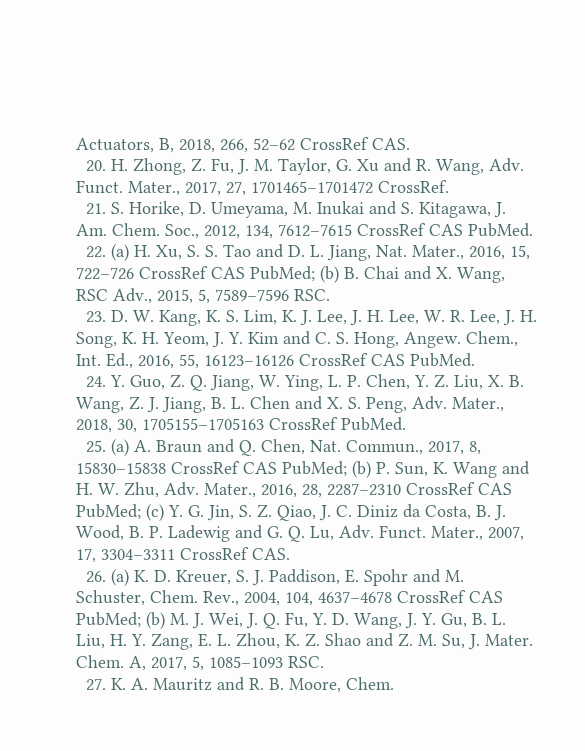Actuators, B, 2018, 266, 52–62 CrossRef CAS.
  20. H. Zhong, Z. Fu, J. M. Taylor, G. Xu and R. Wang, Adv. Funct. Mater., 2017, 27, 1701465–1701472 CrossRef.
  21. S. Horike, D. Umeyama, M. Inukai and S. Kitagawa, J. Am. Chem. Soc., 2012, 134, 7612–7615 CrossRef CAS PubMed.
  22. (a) H. Xu, S. S. Tao and D. L. Jiang, Nat. Mater., 2016, 15, 722–726 CrossRef CAS PubMed; (b) B. Chai and X. Wang, RSC Adv., 2015, 5, 7589–7596 RSC.
  23. D. W. Kang, K. S. Lim, K. J. Lee, J. H. Lee, W. R. Lee, J. H. Song, K. H. Yeom, J. Y. Kim and C. S. Hong, Angew. Chem., Int. Ed., 2016, 55, 16123–16126 CrossRef CAS PubMed.
  24. Y. Guo, Z. Q. Jiang, W. Ying, L. P. Chen, Y. Z. Liu, X. B. Wang, Z. J. Jiang, B. L. Chen and X. S. Peng, Adv. Mater., 2018, 30, 1705155–1705163 CrossRef PubMed.
  25. (a) A. Braun and Q. Chen, Nat. Commun., 2017, 8, 15830–15838 CrossRef CAS PubMed; (b) P. Sun, K. Wang and H. W. Zhu, Adv. Mater., 2016, 28, 2287–2310 CrossRef CAS PubMed; (c) Y. G. Jin, S. Z. Qiao, J. C. Diniz da Costa, B. J. Wood, B. P. Ladewig and G. Q. Lu, Adv. Funct. Mater., 2007, 17, 3304–3311 CrossRef CAS.
  26. (a) K. D. Kreuer, S. J. Paddison, E. Spohr and M. Schuster, Chem. Rev., 2004, 104, 4637–4678 CrossRef CAS PubMed; (b) M. J. Wei, J. Q. Fu, Y. D. Wang, J. Y. Gu, B. L. Liu, H. Y. Zang, E. L. Zhou, K. Z. Shao and Z. M. Su, J. Mater. Chem. A, 2017, 5, 1085–1093 RSC.
  27. K. A. Mauritz and R. B. Moore, Chem.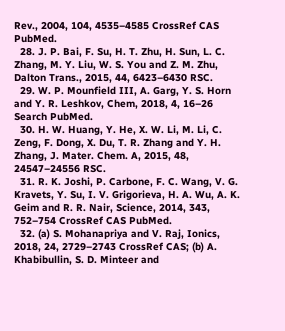Rev., 2004, 104, 4535–4585 CrossRef CAS PubMed.
  28. J. P. Bai, F. Su, H. T. Zhu, H. Sun, L. C. Zhang, M. Y. Liu, W. S. You and Z. M. Zhu, Dalton Trans., 2015, 44, 6423–6430 RSC.
  29. W. P. Mounfield III, A. Garg, Y. S. Horn and Y. R. Leshkov, Chem, 2018, 4, 16–26 Search PubMed.
  30. H. W. Huang, Y. He, X. W. Li, M. Li, C. Zeng, F. Dong, X. Du, T. R. Zhang and Y. H. Zhang, J. Mater. Chem. A, 2015, 48, 24547–24556 RSC.
  31. R. K. Joshi, P. Carbone, F. C. Wang, V. G. Kravets, Y. Su, I. V. Grigorieva, H. A. Wu, A. K. Geim and R. R. Nair, Science, 2014, 343, 752–754 CrossRef CAS PubMed.
  32. (a) S. Mohanapriya and V. Raj, Ionics, 2018, 24, 2729–2743 CrossRef CAS; (b) A. Khabibullin, S. D. Minteer and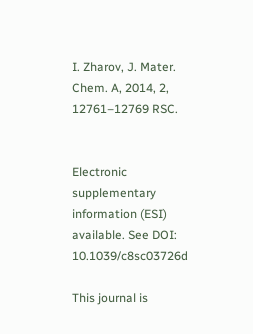I. Zharov, J. Mater. Chem. A, 2014, 2, 12761–12769 RSC.


Electronic supplementary information (ESI) available. See DOI: 10.1039/c8sc03726d

This journal is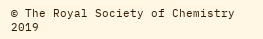© The Royal Society of Chemistry 2019